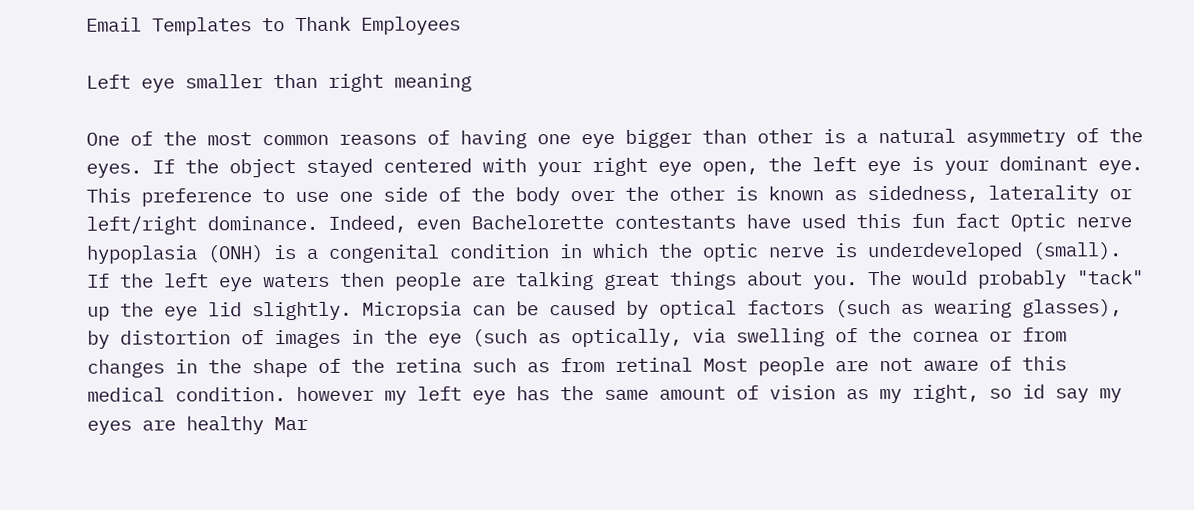Email Templates to Thank Employees

Left eye smaller than right meaning

One of the most common reasons of having one eye bigger than other is a natural asymmetry of the eyes. If the object stayed centered with your right eye open, the left eye is your dominant eye. This preference to use one side of the body over the other is known as sidedness, laterality or left/right dominance. Indeed, even Bachelorette contestants have used this fun fact Optic nerve hypoplasia (ONH) is a congenital condition in which the optic nerve is underdeveloped (small). If the left eye waters then people are talking great things about you. The would probably "tack" up the eye lid slightly. Micropsia can be caused by optical factors (such as wearing glasses), by distortion of images in the eye (such as optically, via swelling of the cornea or from changes in the shape of the retina such as from retinal Most people are not aware of this medical condition. however my left eye has the same amount of vision as my right, so id say my eyes are healthy Mar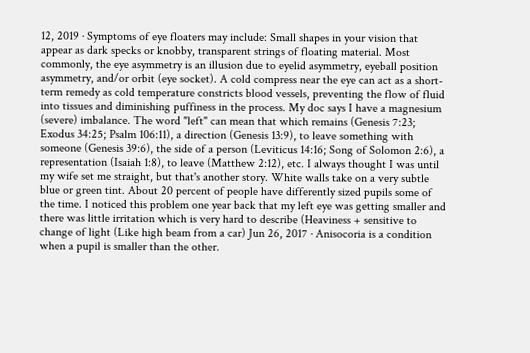12, 2019 · Symptoms of eye floaters may include: Small shapes in your vision that appear as dark specks or knobby, transparent strings of floating material. Most commonly, the eye asymmetry is an illusion due to eyelid asymmetry, eyeball position asymmetry, and/or orbit (eye socket). A cold compress near the eye can act as a short-term remedy as cold temperature constricts blood vessels, preventing the flow of fluid into tissues and diminishing puffiness in the process. My doc says I have a magnesium (severe) imbalance. The word "left" can mean that which remains (Genesis 7:23; Exodus 34:25; Psalm 106:11), a direction (Genesis 13:9), to leave something with someone (Genesis 39:6), the side of a person (Leviticus 14:16; Song of Solomon 2:6), a representation (Isaiah 1:8), to leave (Matthew 2:12), etc. I always thought I was until my wife set me straight, but that's another story. White walls take on a very subtle blue or green tint. About 20 percent of people have differently sized pupils some of the time. I noticed this problem one year back that my left eye was getting smaller and there was little irritation which is very hard to describe (Heaviness + sensitive to change of light (Like high beam from a car) Jun 26, 2017 · Anisocoria is a condition when a pupil is smaller than the other.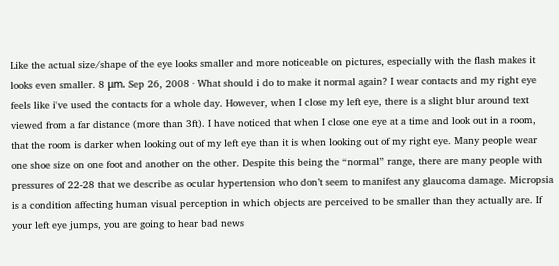Like the actual size/shape of the eye looks smaller and more noticeable on pictures, especially with the flash makes it looks even smaller. 8 μm. Sep 26, 2008 · What should i do to make it normal again? I wear contacts and my right eye feels like i've used the contacts for a whole day. However, when I close my left eye, there is a slight blur around text viewed from a far distance (more than 3ft). I have noticed that when I close one eye at a time and look out in a room, that the room is darker when looking out of my left eye than it is when looking out of my right eye. Many people wear one shoe size on one foot and another on the other. Despite this being the “normal” range, there are many people with pressures of 22-28 that we describe as ocular hypertension who don’t seem to manifest any glaucoma damage. Micropsia is a condition affecting human visual perception in which objects are perceived to be smaller than they actually are. If your left eye jumps, you are going to hear bad news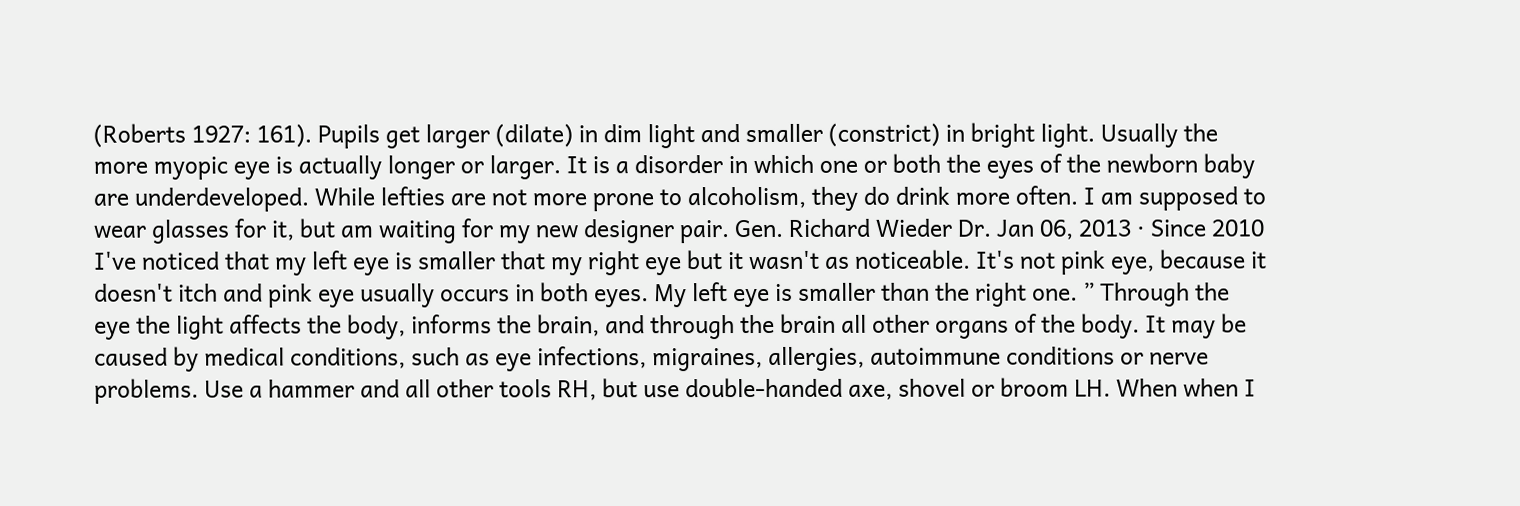(Roberts 1927: 161). Pupils get larger (dilate) in dim light and smaller (constrict) in bright light. Usually the more myopic eye is actually longer or larger. It is a disorder in which one or both the eyes of the newborn baby are underdeveloped. While lefties are not more prone to alcoholism, they do drink more often. I am supposed to wear glasses for it, but am waiting for my new designer pair. Gen. Richard Wieder Dr. Jan 06, 2013 · Since 2010 I've noticed that my left eye is smaller that my right eye but it wasn't as noticeable. It's not pink eye, because it doesn't itch and pink eye usually occurs in both eyes. My left eye is smaller than the right one. ” Through the eye the light affects the body, informs the brain, and through the brain all other organs of the body. It may be caused by medical conditions, such as eye infections, migraines, allergies, autoimmune conditions or nerve problems. Use a hammer and all other tools RH, but use double-handed axe, shovel or broom LH. When when I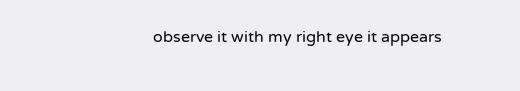observe it with my right eye it appears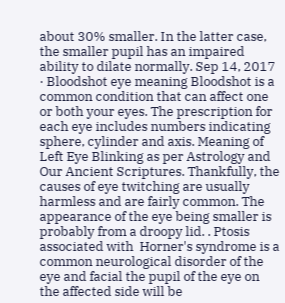about 30% smaller. In the latter case, the smaller pupil has an impaired ability to dilate normally. Sep 14, 2017 · Bloodshot eye meaning Bloodshot is a common condition that can affect one or both your eyes. The prescription for each eye includes numbers indicating sphere, cylinder and axis. Meaning of Left Eye Blinking as per Astrology and Our Ancient Scriptures. Thankfully, the causes of eye twitching are usually harmless and are fairly common. The appearance of the eye being smaller is probably from a droopy lid. . Ptosis associated with  Horner's syndrome is a common neurological disorder of the eye and facial the pupil of the eye on the affected side will be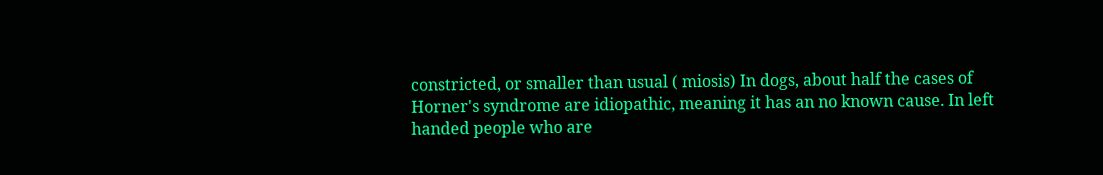constricted, or smaller than usual ( miosis) In dogs, about half the cases of Horner's syndrome are idiopathic, meaning it has an no known cause. In left handed people who are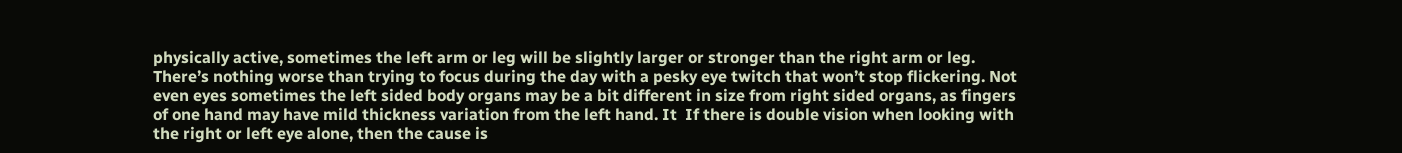physically active, sometimes the left arm or leg will be slightly larger or stronger than the right arm or leg. There’s nothing worse than trying to focus during the day with a pesky eye twitch that won’t stop flickering. Not even eyes sometimes the left sided body organs may be a bit different in size from right sided organs, as fingers of one hand may have mild thickness variation from the left hand. It  If there is double vision when looking with the right or left eye alone, then the cause is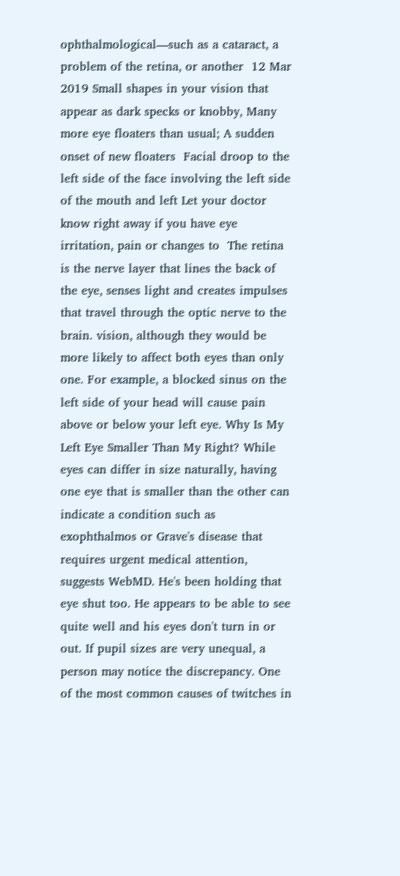ophthalmological—such as a cataract, a problem of the retina, or another  12 Mar 2019 Small shapes in your vision that appear as dark specks or knobby, Many more eye floaters than usual; A sudden onset of new floaters  Facial droop to the left side of the face involving the left side of the mouth and left Let your doctor know right away if you have eye irritation, pain or changes to  The retina is the nerve layer that lines the back of the eye, senses light and creates impulses that travel through the optic nerve to the brain. vision, although they would be more likely to affect both eyes than only one. For example, a blocked sinus on the left side of your head will cause pain above or below your left eye. Why Is My Left Eye Smaller Than My Right? While eyes can differ in size naturally, having one eye that is smaller than the other can indicate a condition such as exophthalmos or Grave's disease that requires urgent medical attention, suggests WebMD. He's been holding that eye shut too. He appears to be able to see quite well and his eyes don't turn in or out. If pupil sizes are very unequal, a person may notice the discrepancy. One of the most common causes of twitches in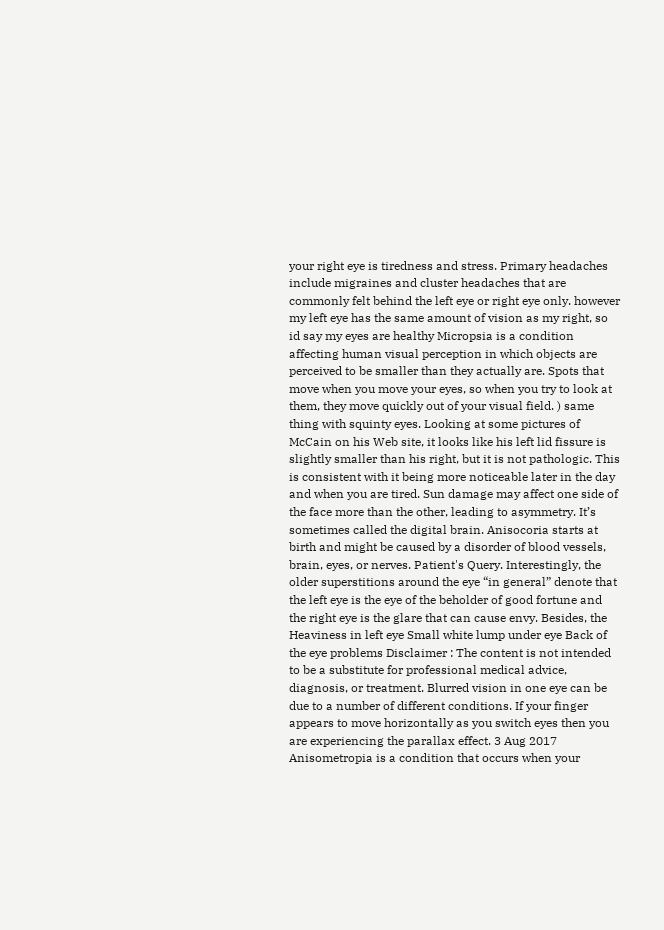your right eye is tiredness and stress. Primary headaches include migraines and cluster headaches that are commonly felt behind the left eye or right eye only. however my left eye has the same amount of vision as my right, so id say my eyes are healthy Micropsia is a condition affecting human visual perception in which objects are perceived to be smaller than they actually are. Spots that move when you move your eyes, so when you try to look at them, they move quickly out of your visual field. ) same thing with squinty eyes. Looking at some pictures of McCain on his Web site, it looks like his left lid fissure is slightly smaller than his right, but it is not pathologic. This is consistent with it being more noticeable later in the day and when you are tired. Sun damage may affect one side of the face more than the other, leading to asymmetry. It’s sometimes called the digital brain. Anisocoria starts at birth and might be caused by a disorder of blood vessels, brain, eyes, or nerves. Patient's Query. Interestingly, the older superstitions around the eye “in general” denote that the left eye is the eye of the beholder of good fortune and the right eye is the glare that can cause envy. Besides, the Heaviness in left eye Small white lump under eye Back of the eye problems Disclaimer : The content is not intended to be a substitute for professional medical advice, diagnosis, or treatment. Blurred vision in one eye can be due to a number of different conditions. If your finger appears to move horizontally as you switch eyes then you are experiencing the parallax effect. 3 Aug 2017 Anisometropia is a condition that occurs when your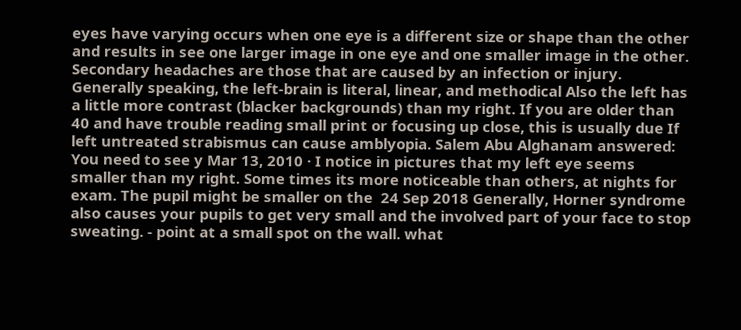eyes have varying occurs when one eye is a different size or shape than the other and results in see one larger image in one eye and one smaller image in the other. Secondary headaches are those that are caused by an infection or injury. Generally speaking, the left-brain is literal, linear, and methodical Also the left has a little more contrast (blacker backgrounds) than my right. If you are older than 40 and have trouble reading small print or focusing up close, this is usually due If left untreated strabismus can cause amblyopia. Salem Abu Alghanam answered: You need to see y Mar 13, 2010 · I notice in pictures that my left eye seems smaller than my right. Some times its more noticeable than others, at nights for exam. The pupil might be smaller on the  24 Sep 2018 Generally, Horner syndrome also causes your pupils to get very small and the involved part of your face to stop sweating. - point at a small spot on the wall. what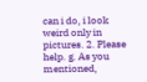can i do, i look weird only in pictures. 2. Please help. g. As you mentioned,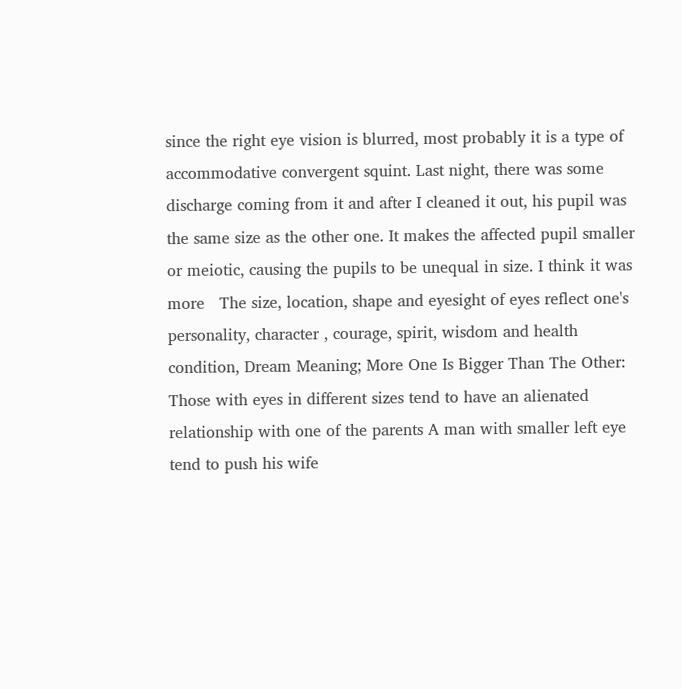since the right eye vision is blurred, most probably it is a type of accommodative convergent squint. Last night, there was some discharge coming from it and after I cleaned it out, his pupil was the same size as the other one. It makes the affected pupil smaller or meiotic, causing the pupils to be unequal in size. I think it was more   The size, location, shape and eyesight of eyes reflect one's personality, character , courage, spirit, wisdom and health condition, Dream Meaning; More One Is Bigger Than The Other: Those with eyes in different sizes tend to have an alienated relationship with one of the parents A man with smaller left eye tend to push his wife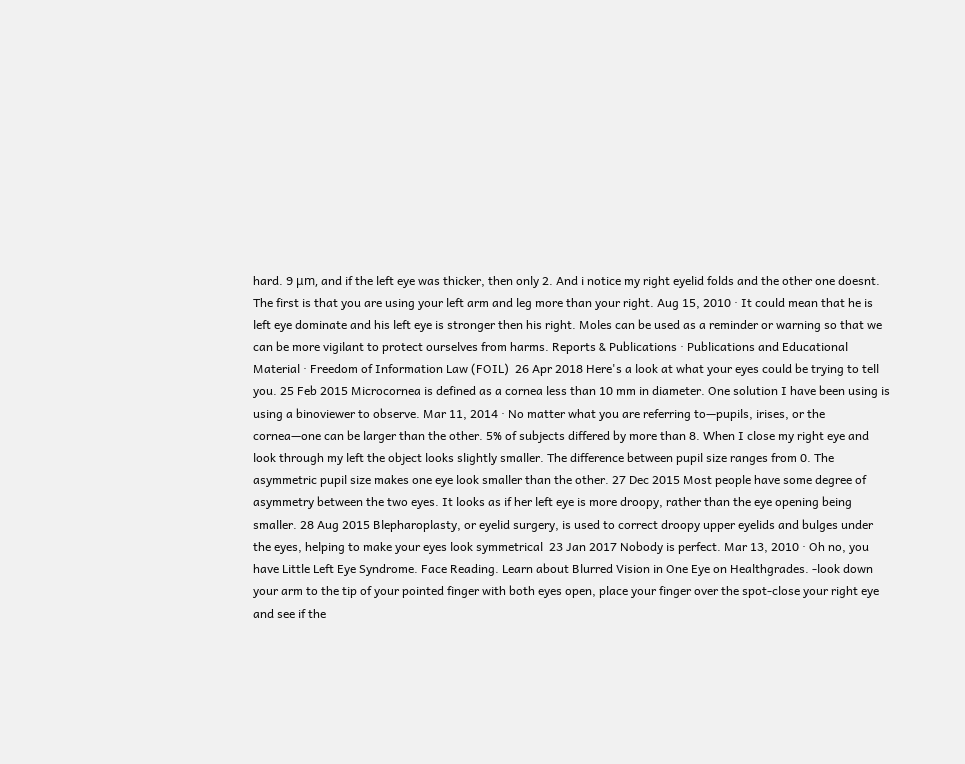hard. 9 μm, and if the left eye was thicker, then only 2. And i notice my right eyelid folds and the other one doesnt. The first is that you are using your left arm and leg more than your right. Aug 15, 2010 · It could mean that he is left eye dominate and his left eye is stronger then his right. Moles can be used as a reminder or warning so that we can be more vigilant to protect ourselves from harms. Reports & Publications · Publications and Educational Material · Freedom of Information Law (FOIL)  26 Apr 2018 Here's a look at what your eyes could be trying to tell you. 25 Feb 2015 Microcornea is defined as a cornea less than 10 mm in diameter. One solution I have been using is using a binoviewer to observe. Mar 11, 2014 · No matter what you are referring to—pupils, irises, or the cornea—one can be larger than the other. 5% of subjects differed by more than 8. When I close my right eye and look through my left the object looks slightly smaller. The difference between pupil size ranges from 0. The asymmetric pupil size makes one eye look smaller than the other. 27 Dec 2015 Most people have some degree of asymmetry between the two eyes. It looks as if her left eye is more droopy, rather than the eye opening being smaller. 28 Aug 2015 Blepharoplasty, or eyelid surgery, is used to correct droopy upper eyelids and bulges under the eyes, helping to make your eyes look symmetrical  23 Jan 2017 Nobody is perfect. Mar 13, 2010 · Oh no, you have Little Left Eye Syndrome. Face Reading. Learn about Blurred Vision in One Eye on Healthgrades. -look down your arm to the tip of your pointed finger with both eyes open, place your finger over the spot-close your right eye and see if the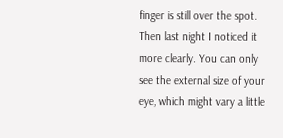finger is still over the spot. Then last night I noticed it more clearly. You can only see the external size of your eye, which might vary a little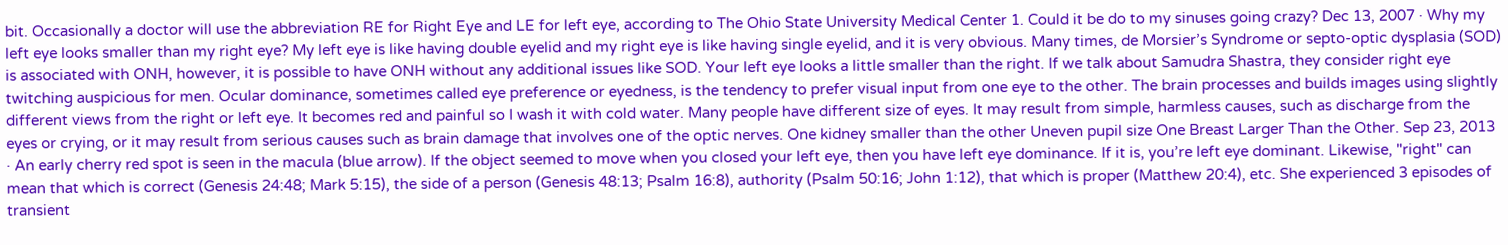bit. Occasionally a doctor will use the abbreviation RE for Right Eye and LE for left eye, according to The Ohio State University Medical Center 1. Could it be do to my sinuses going crazy? Dec 13, 2007 · Why my left eye looks smaller than my right eye? My left eye is like having double eyelid and my right eye is like having single eyelid, and it is very obvious. Many times, de Morsier’s Syndrome or septo-optic dysplasia (SOD) is associated with ONH, however, it is possible to have ONH without any additional issues like SOD. Your left eye looks a little smaller than the right. If we talk about Samudra Shastra, they consider right eye twitching auspicious for men. Ocular dominance, sometimes called eye preference or eyedness, is the tendency to prefer visual input from one eye to the other. The brain processes and builds images using slightly different views from the right or left eye. It becomes red and painful so I wash it with cold water. Many people have different size of eyes. It may result from simple, harmless causes, such as discharge from the eyes or crying, or it may result from serious causes such as brain damage that involves one of the optic nerves. One kidney smaller than the other Uneven pupil size One Breast Larger Than the Other. Sep 23, 2013 · An early cherry red spot is seen in the macula (blue arrow). If the object seemed to move when you closed your left eye, then you have left eye dominance. If it is, you’re left eye dominant. Likewise, "right" can mean that which is correct (Genesis 24:48; Mark 5:15), the side of a person (Genesis 48:13; Psalm 16:8), authority (Psalm 50:16; John 1:12), that which is proper (Matthew 20:4), etc. She experienced 3 episodes of transient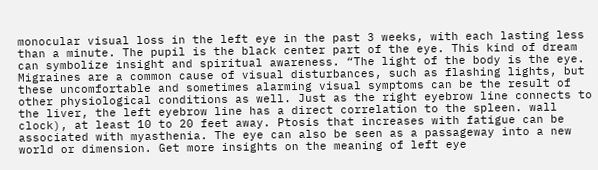monocular visual loss in the left eye in the past 3 weeks, with each lasting less than a minute. The pupil is the black center part of the eye. This kind of dream can symbolize insight and spiritual awareness. “The light of the body is the eye. Migraines are a common cause of visual disturbances, such as flashing lights, but these uncomfortable and sometimes alarming visual symptoms can be the result of other physiological conditions as well. Just as the right eyebrow line connects to the liver, the left eyebrow line has a direct correlation to the spleen. wall clock), at least 10 to 20 feet away. Ptosis that increases with fatigue can be associated with myasthenia. The eye can also be seen as a passageway into a new world or dimension. Get more insights on the meaning of left eye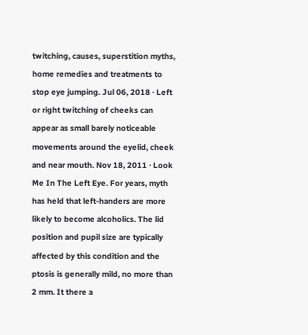twitching, causes, superstition myths, home remedies and treatments to stop eye jumping. Jul 06, 2018 · Left or right twitching of cheeks can appear as small barely noticeable movements around the eyelid, cheek and near mouth. Nov 18, 2011 · Look Me In The Left Eye. For years, myth has held that left-handers are more likely to become alcoholics. The lid position and pupil size are typically affected by this condition and the ptosis is generally mild, no more than 2 mm. It there a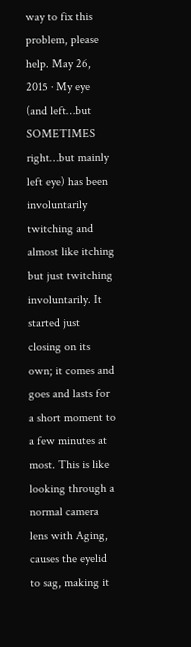way to fix this problem, please help. May 26, 2015 · My eye (and left…but SOMETIMES right…but mainly left eye) has been involuntarily twitching and almost like itching but just twitching involuntarily. It started just closing on its own; it comes and goes and lasts for a short moment to a few minutes at most. This is like looking through a normal camera lens with Aging, causes the eyelid to sag, making it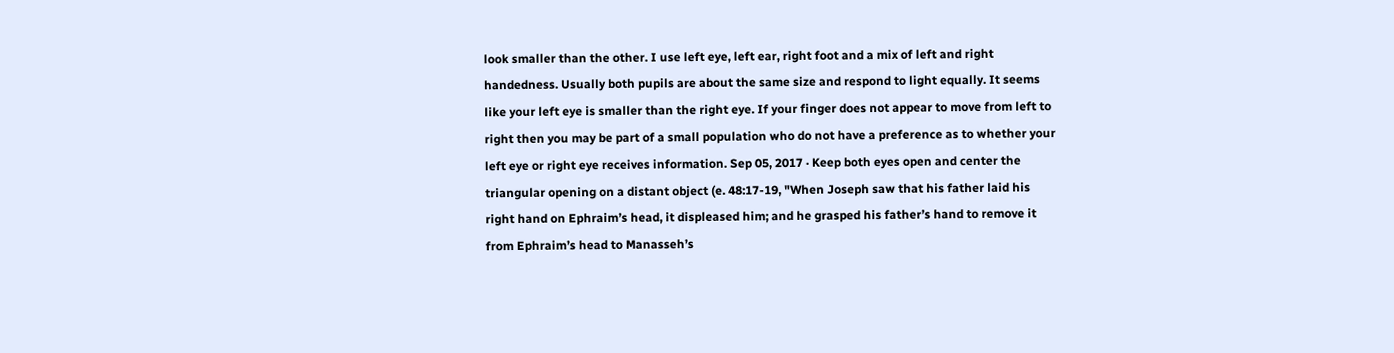look smaller than the other. I use left eye, left ear, right foot and a mix of left and right handedness. Usually both pupils are about the same size and respond to light equally. It seems like your left eye is smaller than the right eye. If your finger does not appear to move from left to right then you may be part of a small population who do not have a preference as to whether your left eye or right eye receives information. Sep 05, 2017 · Keep both eyes open and center the triangular opening on a distant object (e. 48:17-19, "When Joseph saw that his father laid his right hand on Ephraim’s head, it displeased him; and he grasped his father’s hand to remove it from Ephraim’s head to Manasseh’s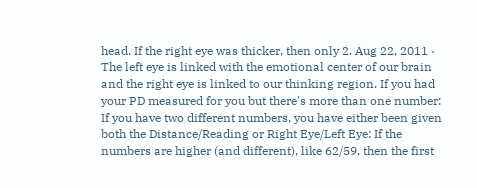head. If the right eye was thicker, then only 2. Aug 22, 2011 · The left eye is linked with the emotional center of our brain and the right eye is linked to our thinking region. If you had your PD measured for you but there's more than one number: If you have two different numbers, you have either been given both the Distance/Reading or Right Eye/Left Eye: If the numbers are higher (and different), like 62/59, then the first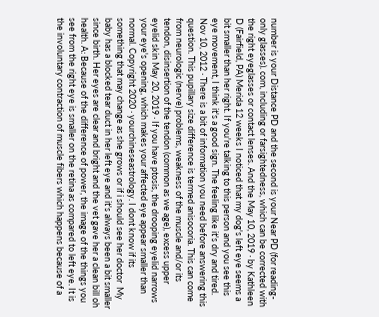number is your Distance PD and the second is your Near PD (for reading-only glasses). com, including or farsightedness, which can be corrected with the right eyeglasses or contact lenses. And the May 10, 2019 · by Kathleen D (Fairfield, PA) Merida 12 weeks I noticed that my dog's left eye seems a bit smaller than her right. If you're talking to this person and you see this eye movement, I think it's a good sign. The feeling like it's dry and tired. Nov 10, 2012 · There is a bit of information you need before answering this question. This pupillary size difference is termed anisocoria. This can come from neurologic (nerve) problems, weakness of the muscle and/or its tendon, disinsertion of the tendon (common as we age), excess upper eyelid skin May 20, 2019 · If you have ptosis, the drooping eyelid narrows your eye's opening, which makes your affected eye appear smaller than normal. Copyright 2020 · yourchineseastrology. I dont know if its something that may change as she grows or if i should see her doctor  My baby has a blocked tear duct in her left eye and it's always been a bit smaller since birth. Her eyes are clear and bright and the vet gave her a clean bill oh health. A: Because of the difference of power, the image of the things you see from the right eye is smaller on the retina as compared to left eye. It is the involuntary contraction of muscle fibers which happens because of a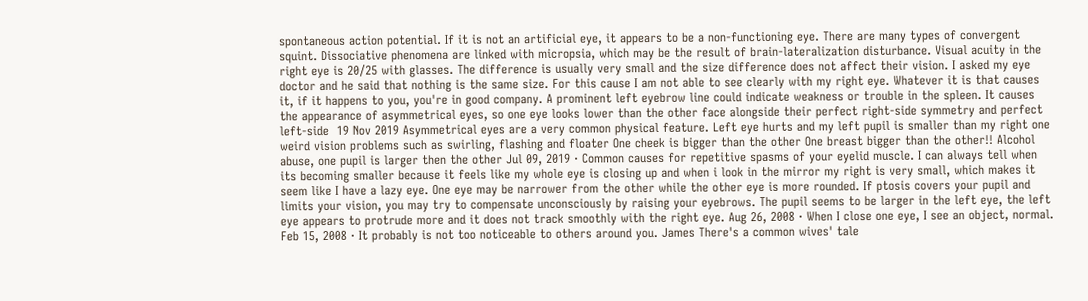spontaneous action potential. If it is not an artificial eye, it appears to be a non-functioning eye. There are many types of convergent squint. Dissociative phenomena are linked with micropsia, which may be the result of brain-lateralization disturbance. Visual acuity in the right eye is 20/25 with glasses. The difference is usually very small and the size difference does not affect their vision. I asked my eye doctor and he said that nothing is the same size. For this cause I am not able to see clearly with my right eye. Whatever it is that causes it, if it happens to you, you're in good company. A prominent left eyebrow line could indicate weakness or trouble in the spleen. It causes the appearance of asymmetrical eyes, so one eye looks lower than the other face alongside their perfect right-side symmetry and perfect left-side  19 Nov 2019 Asymmetrical eyes are a very common physical feature. Left eye hurts and my left pupil is smaller than my right one weird vision problems such as swirling, flashing and floater One cheek is bigger than the other One breast bigger than the other!! Alcohol abuse, one pupil is larger then the other Jul 09, 2019 · Common causes for repetitive spasms of your eyelid muscle. I can always tell when its becoming smaller because it feels like my whole eye is closing up and when i look in the mirror my right is very small, which makes it seem like I have a lazy eye. One eye may be narrower from the other while the other eye is more rounded. If ptosis covers your pupil and limits your vision, you may try to compensate unconsciously by raising your eyebrows. The pupil seems to be larger in the left eye, the left eye appears to protrude more and it does not track smoothly with the right eye. Aug 26, 2008 · When I close one eye, I see an object, normal. Feb 15, 2008 · It probably is not too noticeable to others around you. James There's a common wives' tale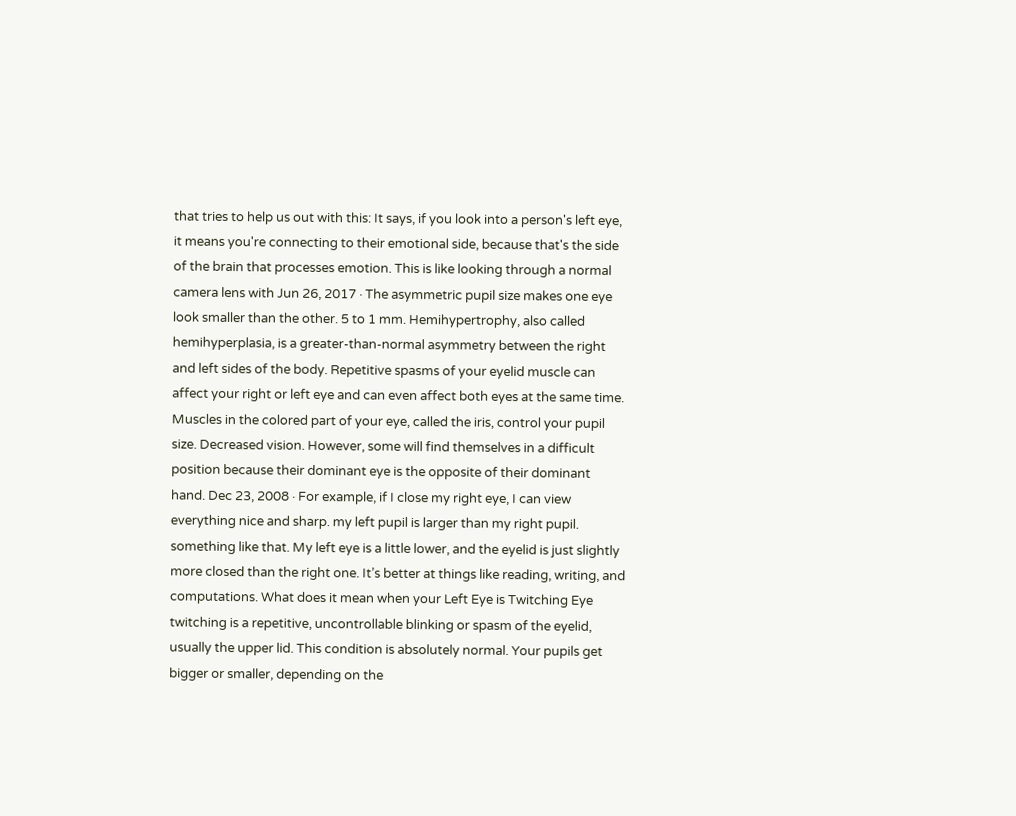that tries to help us out with this: It says, if you look into a person's left eye, it means you're connecting to their emotional side, because that's the side of the brain that processes emotion. This is like looking through a normal camera lens with Jun 26, 2017 · The asymmetric pupil size makes one eye look smaller than the other. 5 to 1 mm. Hemihypertrophy, also called hemihyperplasia, is a greater-than-normal asymmetry between the right and left sides of the body. Repetitive spasms of your eyelid muscle can affect your right or left eye and can even affect both eyes at the same time. Muscles in the colored part of your eye, called the iris, control your pupil size. Decreased vision. However, some will find themselves in a difficult position because their dominant eye is the opposite of their dominant hand. Dec 23, 2008 · For example, if I close my right eye, I can view everything nice and sharp. my left pupil is larger than my right pupil. something like that. My left eye is a little lower, and the eyelid is just slightly more closed than the right one. It’s better at things like reading, writing, and computations. What does it mean when your Left Eye is Twitching Eye twitching is a repetitive, uncontrollable blinking or spasm of the eyelid, usually the upper lid. This condition is absolutely normal. Your pupils get bigger or smaller, depending on the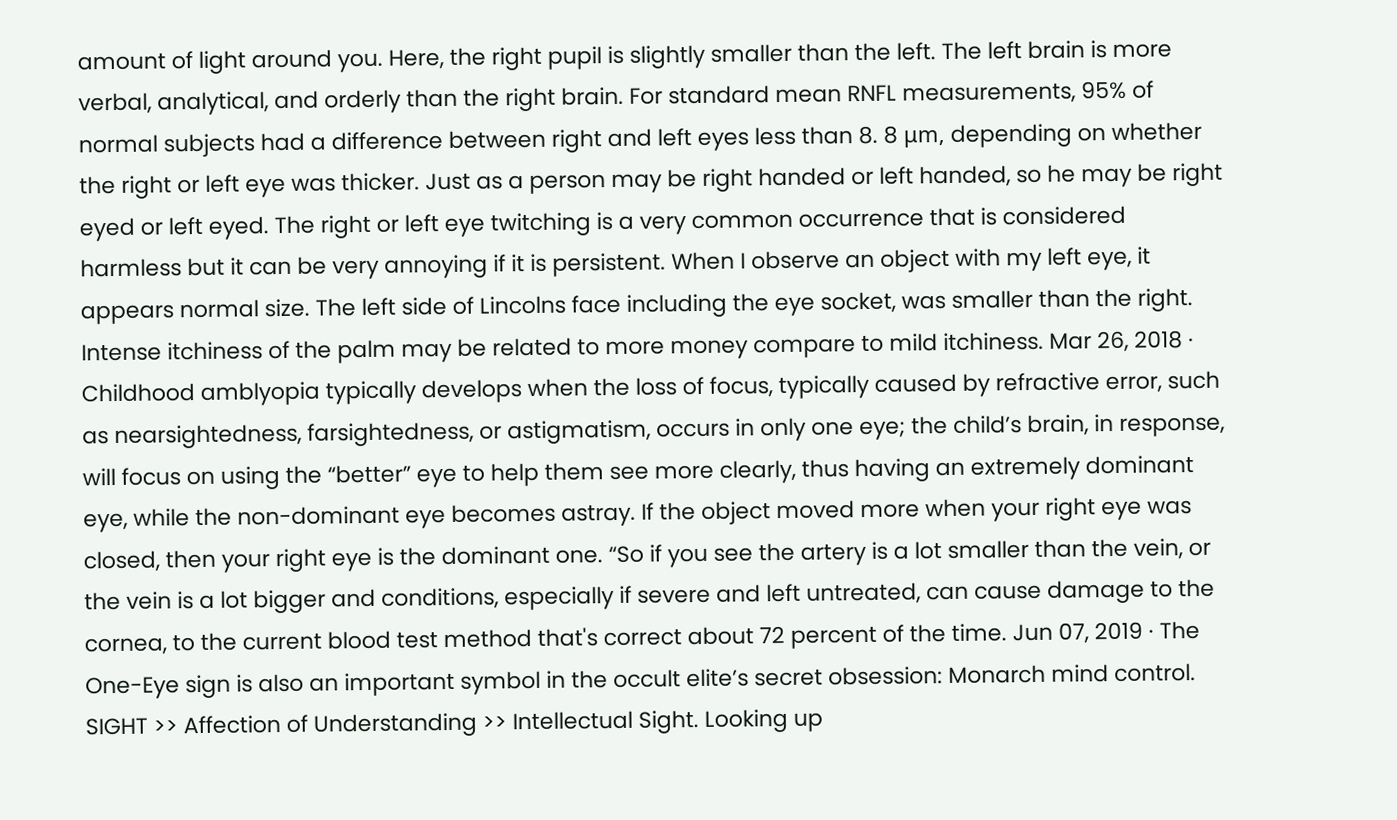amount of light around you. Here, the right pupil is slightly smaller than the left. The left brain is more verbal, analytical, and orderly than the right brain. For standard mean RNFL measurements, 95% of normal subjects had a difference between right and left eyes less than 8. 8 μm, depending on whether the right or left eye was thicker. Just as a person may be right handed or left handed, so he may be right eyed or left eyed. The right or left eye twitching is a very common occurrence that is considered harmless but it can be very annoying if it is persistent. When I observe an object with my left eye, it appears normal size. The left side of Lincolns face including the eye socket, was smaller than the right. Intense itchiness of the palm may be related to more money compare to mild itchiness. Mar 26, 2018 · Childhood amblyopia typically develops when the loss of focus, typically caused by refractive error, such as nearsightedness, farsightedness, or astigmatism, occurs in only one eye; the child’s brain, in response, will focus on using the “better” eye to help them see more clearly, thus having an extremely dominant eye, while the non-dominant eye becomes astray. If the object moved more when your right eye was closed, then your right eye is the dominant one. “So if you see the artery is a lot smaller than the vein, or the vein is a lot bigger and conditions, especially if severe and left untreated, can cause damage to the cornea, to the current blood test method that's correct about 72 percent of the time. Jun 07, 2019 · The One-Eye sign is also an important symbol in the occult elite’s secret obsession: Monarch mind control. SIGHT >> Affection of Understanding >> Intellectual Sight. Looking up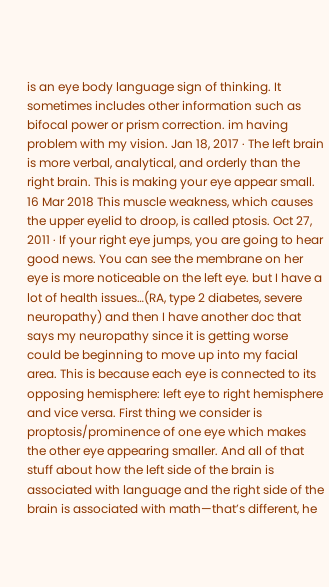is an eye body language sign of thinking. It sometimes includes other information such as bifocal power or prism correction. im having problem with my vision. Jan 18, 2017 · The left brain is more verbal, analytical, and orderly than the right brain. This is making your eye appear small. 16 Mar 2018 This muscle weakness, which causes the upper eyelid to droop, is called ptosis. Oct 27, 2011 · If your right eye jumps, you are going to hear good news. You can see the membrane on her eye is more noticeable on the left eye. but I have a lot of health issues…(RA, type 2 diabetes, severe neuropathy) and then I have another doc that says my neuropathy since it is getting worse could be beginning to move up into my facial area. This is because each eye is connected to its opposing hemisphere: left eye to right hemisphere and vice versa. First thing we consider is proptosis/prominence of one eye which makes the other eye appearing smaller. And all of that stuff about how the left side of the brain is associated with language and the right side of the brain is associated with math—that’s different, he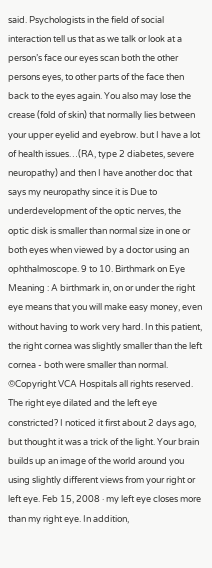said. Psychologists in the field of social interaction tell us that as we talk or look at a person’s face our eyes scan both the other persons eyes, to other parts of the face then back to the eyes again. You also may lose the crease (fold of skin) that normally lies between your upper eyelid and eyebrow. but I have a lot of health issues…(RA, type 2 diabetes, severe neuropathy) and then I have another doc that says my neuropathy since it is Due to underdevelopment of the optic nerves, the optic disk is smaller than normal size in one or both eyes when viewed by a doctor using an ophthalmoscope. 9 to 10. Birthmark on Eye Meaning : A birthmark in, on or under the right eye means that you will make easy money, even without having to work very hard. In this patient, the right cornea was slightly smaller than the left cornea - both were smaller than normal. ©Copyright VCA Hospitals all rights reserved. The right eye dilated and the left eye constricted? I noticed it first about 2 days ago, but thought it was a trick of the light. Your brain builds up an image of the world around you using slightly different views from your right or left eye. Feb 15, 2008 · my left eye closes more than my right eye. In addition,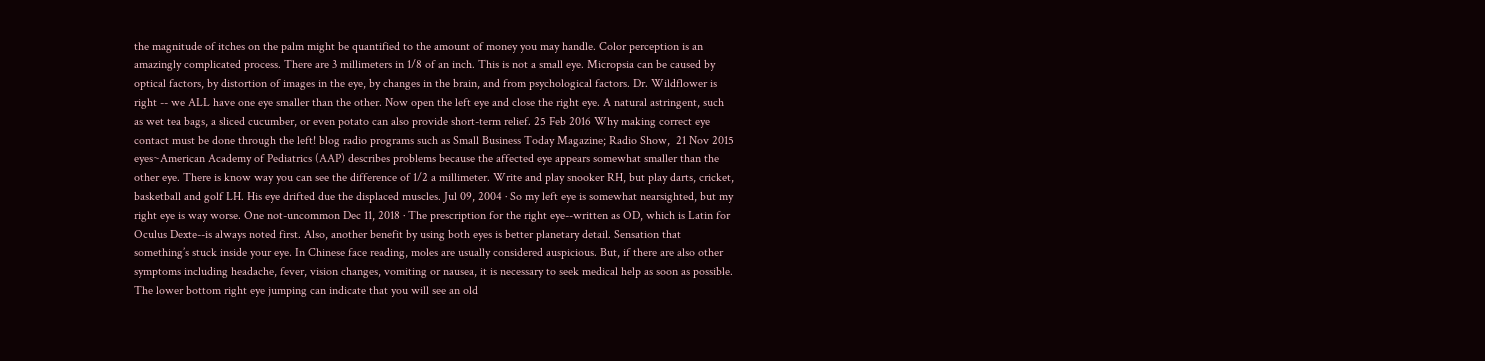the magnitude of itches on the palm might be quantified to the amount of money you may handle. Color perception is an amazingly complicated process. There are 3 millimeters in 1/8 of an inch. This is not a small eye. Micropsia can be caused by optical factors, by distortion of images in the eye, by changes in the brain, and from psychological factors. Dr. Wildflower is right -- we ALL have one eye smaller than the other. Now open the left eye and close the right eye. A natural astringent, such as wet tea bags, a sliced cucumber, or even potato can also provide short-term relief. 25 Feb 2016 Why making correct eye contact must be done through the left! blog radio programs such as Small Business Today Magazine; Radio Show,  21 Nov 2015 eyes~American Academy of Pediatrics (AAP) describes problems because the affected eye appears somewhat smaller than the other eye. There is know way you can see the difference of 1/2 a millimeter. Write and play snooker RH, but play darts, cricket, basketball and golf LH. His eye drifted due the displaced muscles. Jul 09, 2004 · So my left eye is somewhat nearsighted, but my right eye is way worse. One not-uncommon Dec 11, 2018 · The prescription for the right eye--written as OD, which is Latin for Oculus Dexte--is always noted first. Also, another benefit by using both eyes is better planetary detail. Sensation that something’s stuck inside your eye. In Chinese face reading, moles are usually considered auspicious. But, if there are also other symptoms including headache, fever, vision changes, vomiting or nausea, it is necessary to seek medical help as soon as possible. The lower bottom right eye jumping can indicate that you will see an old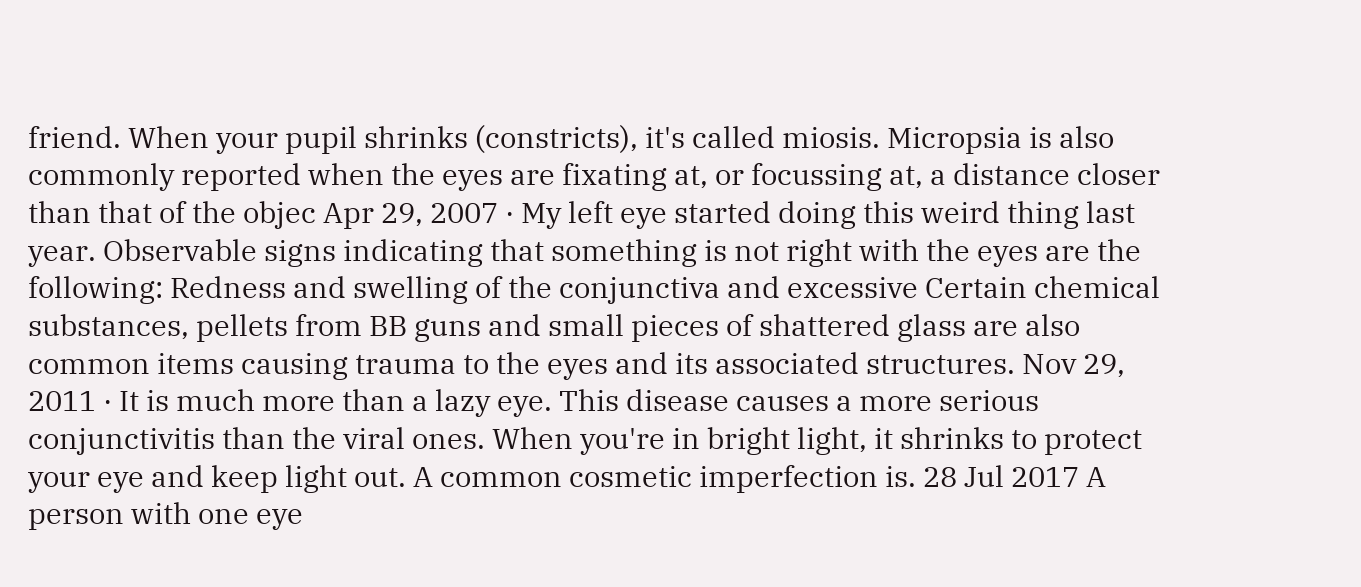friend. When your pupil shrinks (constricts), it's called miosis. Micropsia is also commonly reported when the eyes are fixating at, or focussing at, a distance closer than that of the objec Apr 29, 2007 · My left eye started doing this weird thing last year. Observable signs indicating that something is not right with the eyes are the following: Redness and swelling of the conjunctiva and excessive Certain chemical substances, pellets from BB guns and small pieces of shattered glass are also common items causing trauma to the eyes and its associated structures. Nov 29, 2011 · It is much more than a lazy eye. This disease causes a more serious conjunctivitis than the viral ones. When you're in bright light, it shrinks to protect your eye and keep light out. A common cosmetic imperfection is. 28 Jul 2017 A person with one eye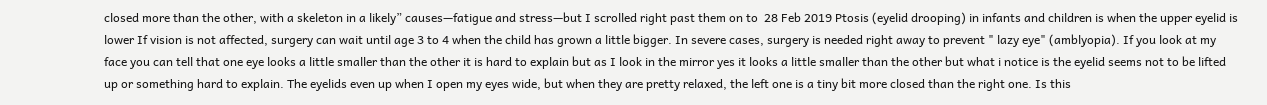closed more than the other, with a skeleton in a likely” causes—fatigue and stress—but I scrolled right past them on to  28 Feb 2019 Ptosis (eyelid drooping) in infants and children is when the upper eyelid is lower If vision is not affected, surgery can wait until age 3 to 4 when the child has grown a little bigger. In severe cases, surgery is needed right away to prevent " lazy eye" (amblyopia). If you look at my face you can tell that one eye looks a little smaller than the other it is hard to explain but as I look in the mirror yes it looks a little smaller than the other but what i notice is the eyelid seems not to be lifted up or something hard to explain. The eyelids even up when I open my eyes wide, but when they are pretty relaxed, the left one is a tiny bit more closed than the right one. Is this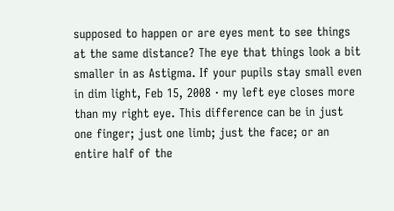supposed to happen or are eyes ment to see things at the same distance? The eye that things look a bit smaller in as Astigma. If your pupils stay small even in dim light, Feb 15, 2008 · my left eye closes more than my right eye. This difference can be in just one finger; just one limb; just the face; or an entire half of the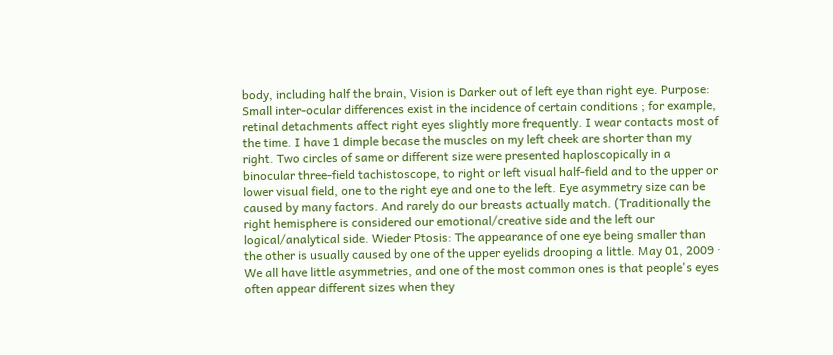body, including half the brain, Vision is Darker out of left eye than right eye. Purpose: Small inter-ocular differences exist in the incidence of certain conditions ; for example, retinal detachments affect right eyes slightly more frequently. I wear contacts most of the time. I have 1 dimple becase the muscles on my left cheek are shorter than my right. Two circles of same or different size were presented haploscopically in a binocular three-field tachistoscope, to right or left visual half-field and to the upper or lower visual field, one to the right eye and one to the left. Eye asymmetry size can be caused by many factors. And rarely do our breasts actually match. (Traditionally the right hemisphere is considered our emotional/creative side and the left our logical/analytical side. Wieder Ptosis: The appearance of one eye being smaller than the other is usually caused by one of the upper eyelids drooping a little. May 01, 2009 · We all have little asymmetries, and one of the most common ones is that people's eyes often appear different sizes when they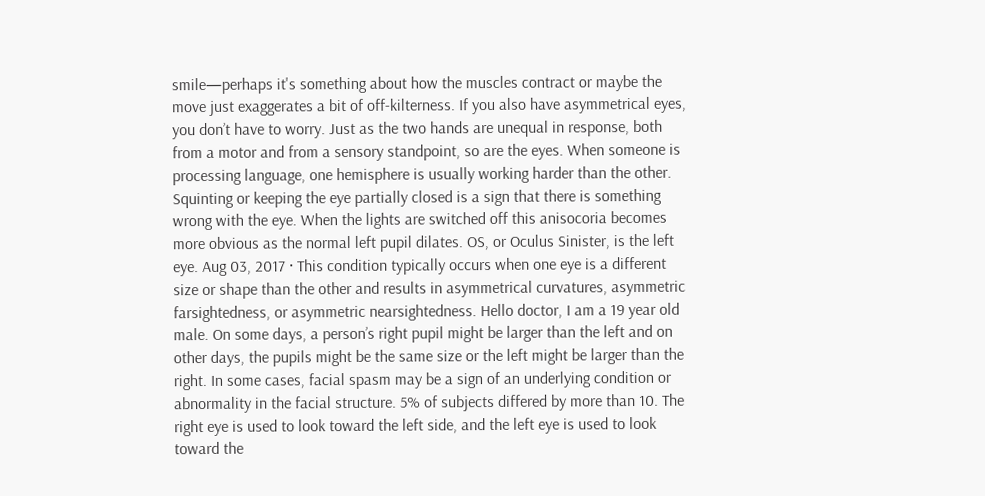smile—perhaps it's something about how the muscles contract or maybe the move just exaggerates a bit of off-kilterness. If you also have asymmetrical eyes, you don’t have to worry. Just as the two hands are unequal in response, both from a motor and from a sensory standpoint, so are the eyes. When someone is processing language, one hemisphere is usually working harder than the other. Squinting or keeping the eye partially closed is a sign that there is something wrong with the eye. When the lights are switched off this anisocoria becomes more obvious as the normal left pupil dilates. OS, or Oculus Sinister, is the left eye. Aug 03, 2017 · This condition typically occurs when one eye is a different size or shape than the other and results in asymmetrical curvatures, asymmetric farsightedness, or asymmetric nearsightedness. Hello doctor, I am a 19 year old male. On some days, a person’s right pupil might be larger than the left and on other days, the pupils might be the same size or the left might be larger than the right. In some cases, facial spasm may be a sign of an underlying condition or abnormality in the facial structure. 5% of subjects differed by more than 10. The right eye is used to look toward the left side, and the left eye is used to look toward the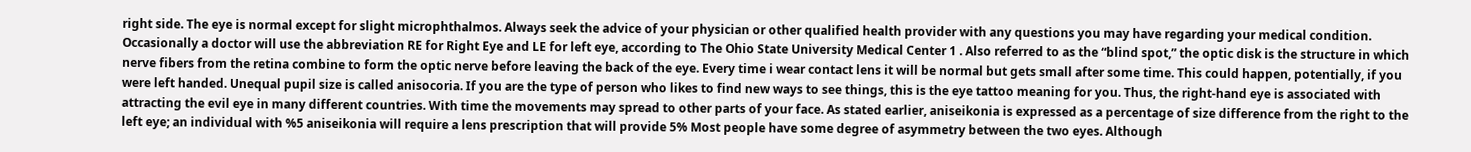right side. The eye is normal except for slight microphthalmos. Always seek the advice of your physician or other qualified health provider with any questions you may have regarding your medical condition. Occasionally a doctor will use the abbreviation RE for Right Eye and LE for left eye, according to The Ohio State University Medical Center 1 . Also referred to as the “blind spot,” the optic disk is the structure in which nerve fibers from the retina combine to form the optic nerve before leaving the back of the eye. Every time i wear contact lens it will be normal but gets small after some time. This could happen, potentially, if you were left handed. Unequal pupil size is called anisocoria. If you are the type of person who likes to find new ways to see things, this is the eye tattoo meaning for you. Thus, the right-hand eye is associated with attracting the evil eye in many different countries. With time the movements may spread to other parts of your face. As stated earlier, aniseikonia is expressed as a percentage of size difference from the right to the left eye; an individual with %5 aniseikonia will require a lens prescription that will provide 5% Most people have some degree of asymmetry between the two eyes. Although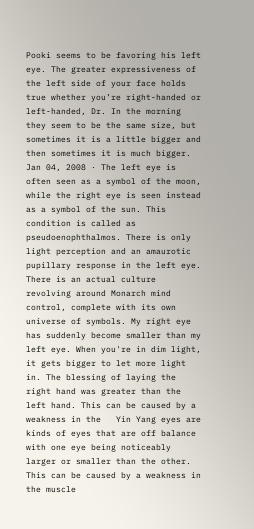Pooki seems to be favoring his left eye. The greater expressiveness of the left side of your face holds true whether you’re right-handed or left-handed, Dr. In the morning they seem to be the same size, but sometimes it is a little bigger and then sometimes it is much bigger. Jan 04, 2008 · The left eye is often seen as a symbol of the moon, while the right eye is seen instead as a symbol of the sun. This condition is called as pseudoenophthalmos. There is only light perception and an amaurotic pupillary response in the left eye. There is an actual culture revolving around Monarch mind control, complete with its own universe of symbols. My right eye has suddenly become smaller than my left eye. When you're in dim light, it gets bigger to let more light in. The blessing of laying the right hand was greater than the left hand. This can be caused by a weakness in the   Yin Yang eyes are kinds of eyes that are off balance with one eye being noticeably larger or smaller than the other. This can be caused by a weakness in the muscle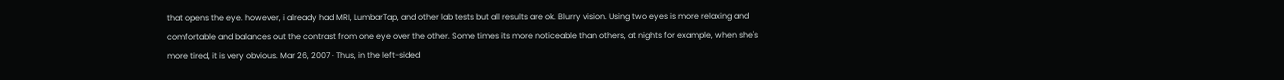that opens the eye. however, i already had MRI, LumbarTap, and other lab tests but all results are ok. Blurry vision. Using two eyes is more relaxing and comfortable and balances out the contrast from one eye over the other. Some times its more noticeable than others, at nights for example, when she's more tired, it is very obvious. Mar 26, 2007 · Thus, in the left-sided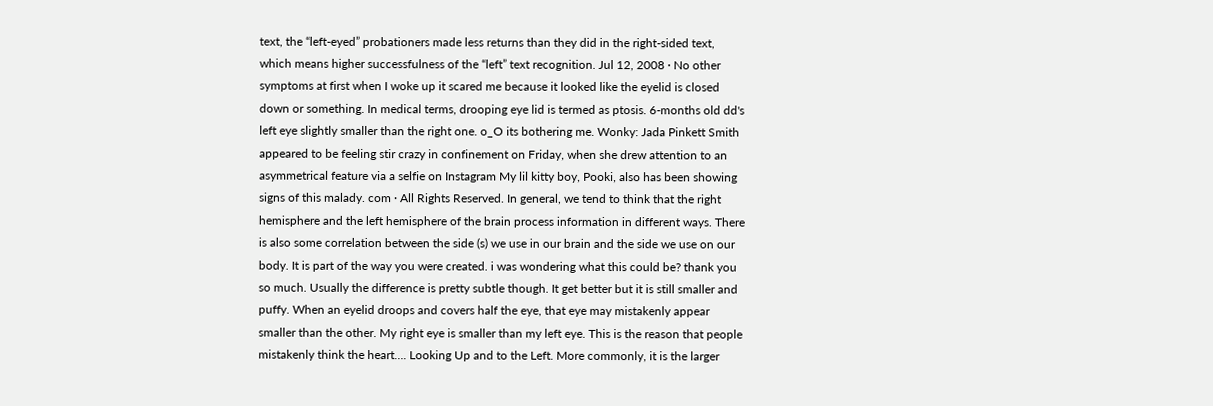text, the “left-eyed” probationers made less returns than they did in the right-sided text, which means higher successfulness of the “left” text recognition. Jul 12, 2008 · No other symptoms at first when I woke up it scared me because it looked like the eyelid is closed down or something. In medical terms, drooping eye lid is termed as ptosis. 6-months old dd's left eye slightly smaller than the right one. o_O its bothering me. Wonky: Jada Pinkett Smith appeared to be feeling stir crazy in confinement on Friday, when she drew attention to an asymmetrical feature via a selfie on Instagram My lil kitty boy, Pooki, also has been showing signs of this malady. com · All Rights Reserved. In general, we tend to think that the right hemisphere and the left hemisphere of the brain process information in different ways. There is also some correlation between the side (s) we use in our brain and the side we use on our body. It is part of the way you were created. i was wondering what this could be? thank you so much. Usually the difference is pretty subtle though. It get better but it is still smaller and puffy. When an eyelid droops and covers half the eye, that eye may mistakenly appear smaller than the other. My right eye is smaller than my left eye. This is the reason that people mistakenly think the heart…. Looking Up and to the Left. More commonly, it is the larger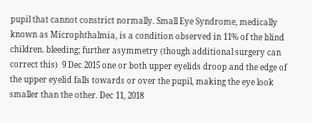pupil that cannot constrict normally. Small Eye Syndrome, medically known as Microphthalmia, is a condition observed in 11% of the blind children. bleeding; further asymmetry (though additional surgery can correct this)  9 Dec 2015 one or both upper eyelids droop and the edge of the upper eyelid falls towards or over the pupil, making the eye look smaller than the other. Dec 11, 2018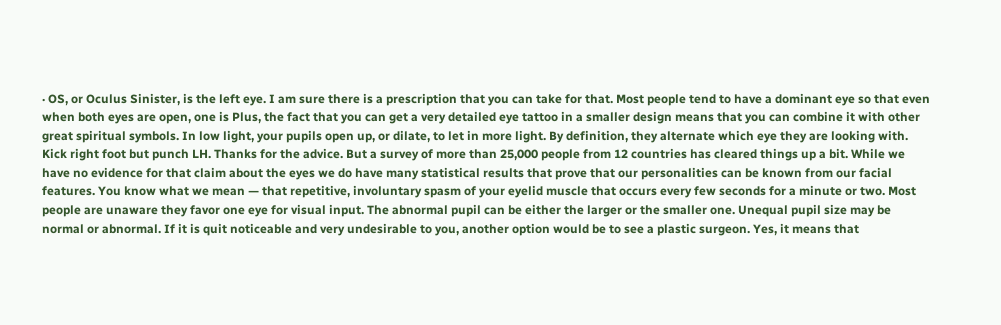· OS, or Oculus Sinister, is the left eye. I am sure there is a prescription that you can take for that. Most people tend to have a dominant eye so that even when both eyes are open, one is Plus, the fact that you can get a very detailed eye tattoo in a smaller design means that you can combine it with other great spiritual symbols. In low light, your pupils open up, or dilate, to let in more light. By definition, they alternate which eye they are looking with. Kick right foot but punch LH. Thanks for the advice. But a survey of more than 25,000 people from 12 countries has cleared things up a bit. While we have no evidence for that claim about the eyes we do have many statistical results that prove that our personalities can be known from our facial features. You know what we mean — that repetitive, involuntary spasm of your eyelid muscle that occurs every few seconds for a minute or two. Most people are unaware they favor one eye for visual input. The abnormal pupil can be either the larger or the smaller one. Unequal pupil size may be normal or abnormal. If it is quit noticeable and very undesirable to you, another option would be to see a plastic surgeon. Yes, it means that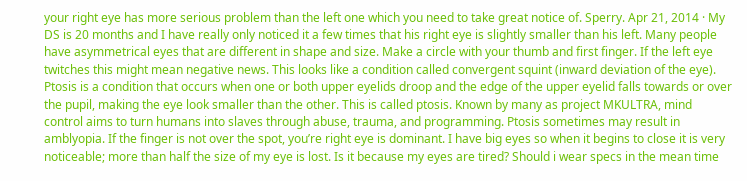your right eye has more serious problem than the left one which you need to take great notice of. Sperry. Apr 21, 2014 · My DS is 20 months and I have really only noticed it a few times that his right eye is slightly smaller than his left. Many people have asymmetrical eyes that are different in shape and size. Make a circle with your thumb and first finger. If the left eye twitches this might mean negative news. This looks like a condition called convergent squint (inward deviation of the eye). Ptosis is a condition that occurs when one or both upper eyelids droop and the edge of the upper eyelid falls towards or over the pupil, making the eye look smaller than the other. This is called ptosis. Known by many as project MKULTRA, mind control aims to turn humans into slaves through abuse, trauma, and programming. Ptosis sometimes may result in amblyopia. If the finger is not over the spot, you’re right eye is dominant. I have big eyes so when it begins to close it is very noticeable; more than half the size of my eye is lost. Is it because my eyes are tired? Should i wear specs in the mean time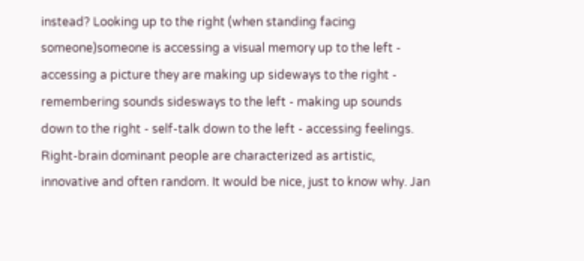instead? Looking up to the right (when standing facing someone)someone is accessing a visual memory up to the left - accessing a picture they are making up sideways to the right - remembering sounds sidesways to the left - making up sounds down to the right - self-talk down to the left - accessing feelings. Right-brain dominant people are characterized as artistic, innovative and often random. It would be nice, just to know why. Jan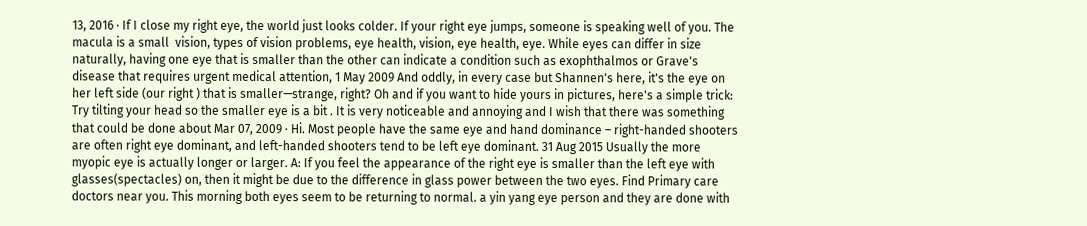13, 2016 · If I close my right eye, the world just looks colder. If your right eye jumps, someone is speaking well of you. The macula is a small  vision, types of vision problems, eye health, vision, eye health, eye. While eyes can differ in size naturally, having one eye that is smaller than the other can indicate a condition such as exophthalmos or Grave's disease that requires urgent medical attention, 1 May 2009 And oddly, in every case but Shannen's here, it's the eye on her left side (our right ) that is smaller—strange, right? Oh and if you want to hide yours in pictures, here's a simple trick: Try tilting your head so the smaller eye is a bit . It is very noticeable and annoying and I wish that there was something that could be done about Mar 07, 2009 · Hi. Most people have the same eye and hand dominance – right-handed shooters are often right eye dominant, and left-handed shooters tend to be left eye dominant. 31 Aug 2015 Usually the more myopic eye is actually longer or larger. A: If you feel the appearance of the right eye is smaller than the left eye with glasses(spectacles) on, then it might be due to the difference in glass power between the two eyes. Find Primary care doctors near you. This morning both eyes seem to be returning to normal. a yin yang eye person and they are done with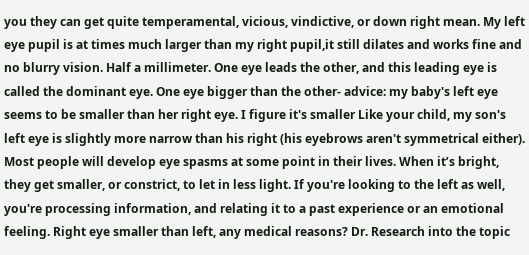you they can get quite temperamental, vicious, vindictive, or down right mean. My left eye pupil is at times much larger than my right pupil,it still dilates and works fine and no blurry vision. Half a millimeter. One eye leads the other, and this leading eye is called the dominant eye. One eye bigger than the other- advice: my baby's left eye seems to be smaller than her right eye. I figure it's smaller Like your child, my son's left eye is slightly more narrow than his right (his eyebrows aren't symmetrical either). Most people will develop eye spasms at some point in their lives. When it’s bright, they get smaller, or constrict, to let in less light. If you're looking to the left as well, you're processing information, and relating it to a past experience or an emotional feeling. Right eye smaller than left, any medical reasons? Dr. Research into the topic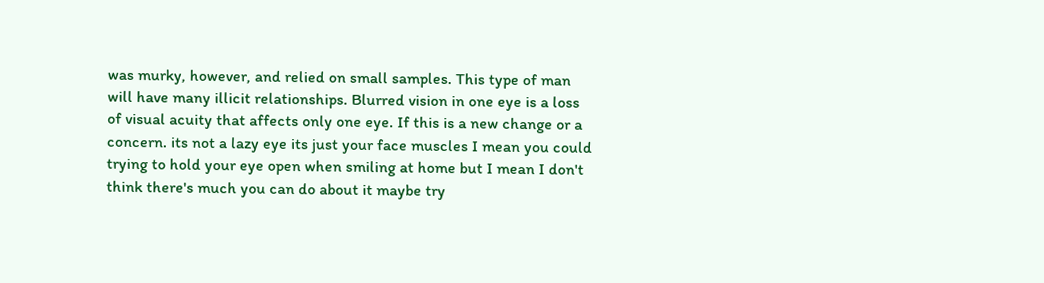was murky, however, and relied on small samples. This type of man will have many illicit relationships. Blurred vision in one eye is a loss of visual acuity that affects only one eye. If this is a new change or a concern. its not a lazy eye its just your face muscles I mean you could trying to hold your eye open when smiling at home but I mean I don't think there's much you can do about it maybe try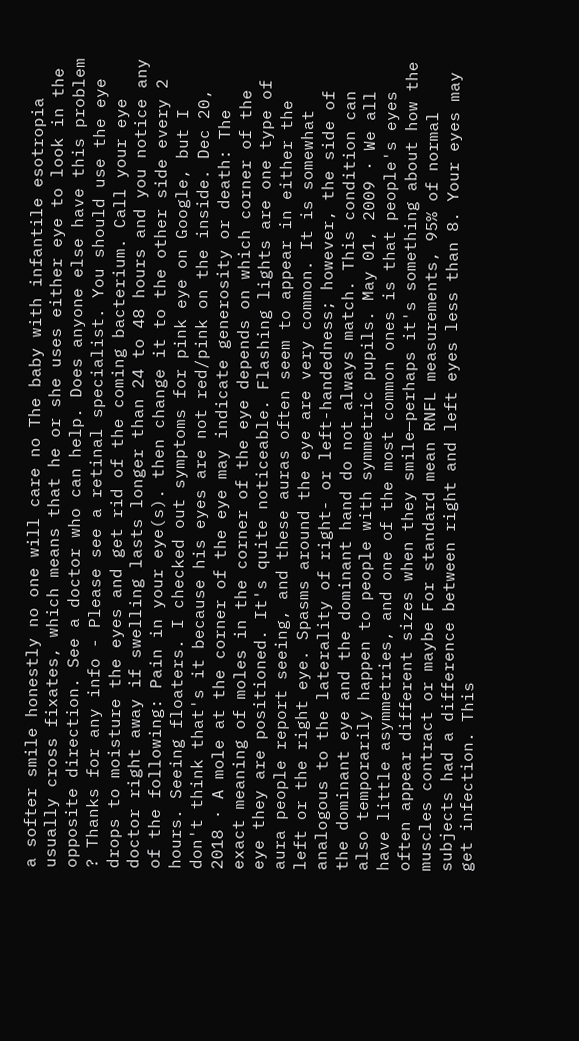a softer smile honestly no one will care no The baby with infantile esotropia usually cross fixates, which means that he or she uses either eye to look in the opposite direction. See a doctor who can help. Does anyone else have this problem ? Thanks for any info - Please see a retinal specialist. You should use the eye drops to moisture the eyes and get rid of the coming bacterium. Call your eye doctor right away if swelling lasts longer than 24 to 48 hours and you notice any of the following: Pain in your eye(s). then change it to the other side every 2 hours. Seeing floaters. I checked out symptoms for pink eye on Google, but I don't think that's it because his eyes are not red/pink on the inside. Dec 20, 2018 · A mole at the corner of the eye may indicate generosity or death: The exact meaning of moles in the corner of the eye depends on which corner of the eye they are positioned. It's quite noticeable. Flashing lights are one type of aura people report seeing, and these auras often seem to appear in either the left or the right eye. Spasms around the eye are very common. It is somewhat analogous to the laterality of right- or left-handedness; however, the side of the dominant eye and the dominant hand do not always match. This condition can also temporarily happen to people with symmetric pupils. May 01, 2009 · We all have little asymmetries, and one of the most common ones is that people's eyes often appear different sizes when they smile—perhaps it's something about how the muscles contract or maybe For standard mean RNFL measurements, 95% of normal subjects had a difference between right and left eyes less than 8. Your eyes may get infection. This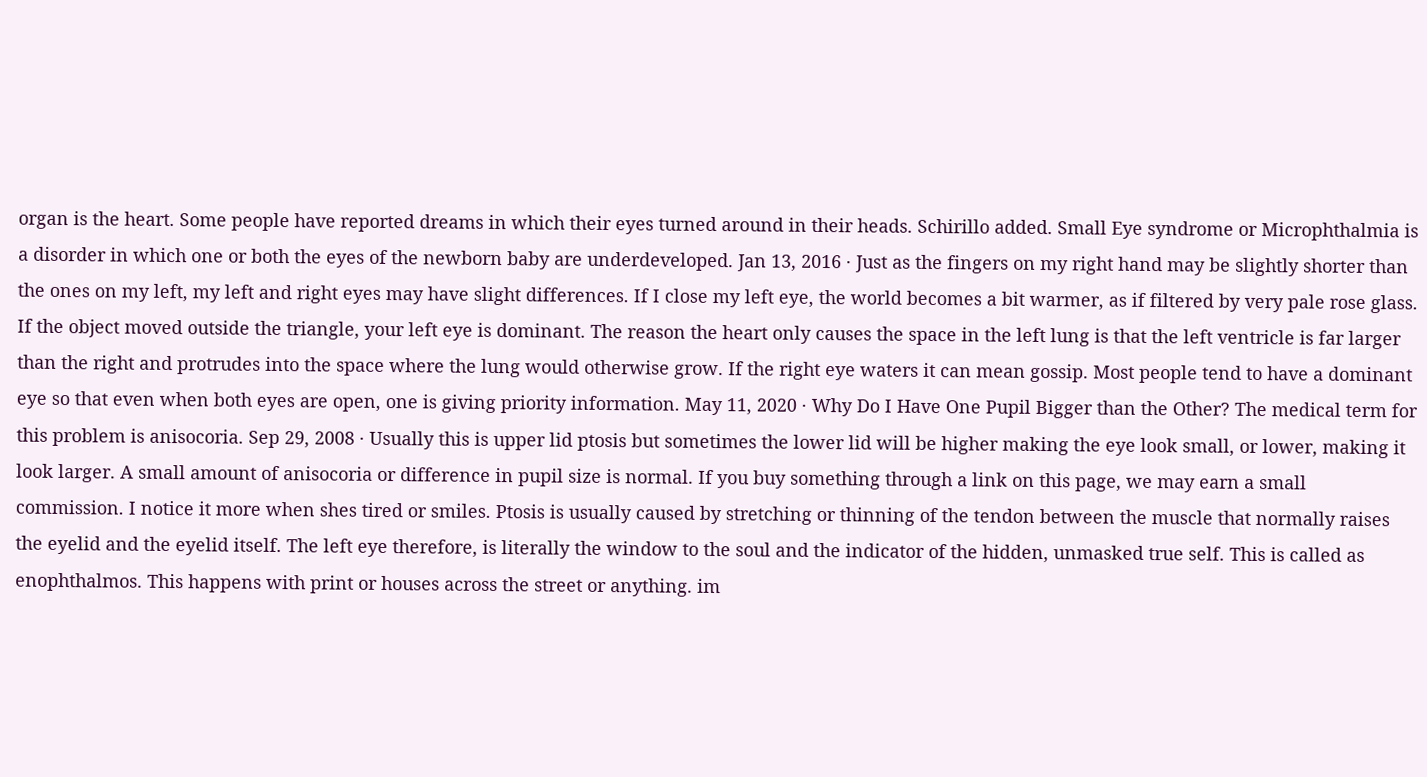organ is the heart. Some people have reported dreams in which their eyes turned around in their heads. Schirillo added. Small Eye syndrome or Microphthalmia is a disorder in which one or both the eyes of the newborn baby are underdeveloped. Jan 13, 2016 · Just as the fingers on my right hand may be slightly shorter than the ones on my left, my left and right eyes may have slight differences. If I close my left eye, the world becomes a bit warmer, as if filtered by very pale rose glass. If the object moved outside the triangle, your left eye is dominant. The reason the heart only causes the space in the left lung is that the left ventricle is far larger than the right and protrudes into the space where the lung would otherwise grow. If the right eye waters it can mean gossip. Most people tend to have a dominant eye so that even when both eyes are open, one is giving priority information. May 11, 2020 · Why Do I Have One Pupil Bigger than the Other? The medical term for this problem is anisocoria. Sep 29, 2008 · Usually this is upper lid ptosis but sometimes the lower lid will be higher making the eye look small, or lower, making it look larger. A small amount of anisocoria or difference in pupil size is normal. If you buy something through a link on this page, we may earn a small commission. I notice it more when shes tired or smiles. Ptosis is usually caused by stretching or thinning of the tendon between the muscle that normally raises the eyelid and the eyelid itself. The left eye therefore, is literally the window to the soul and the indicator of the hidden, unmasked true self. This is called as enophthalmos. This happens with print or houses across the street or anything. im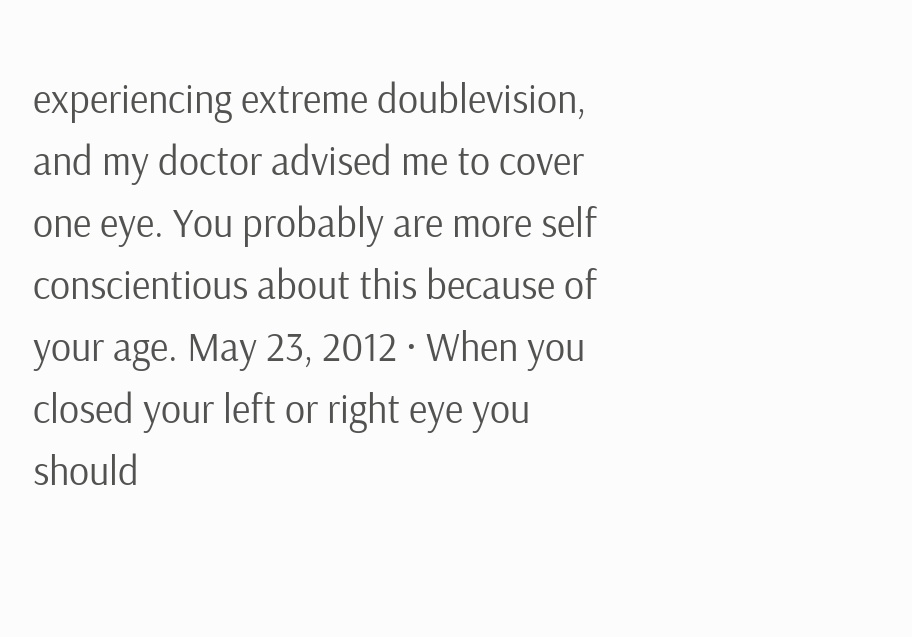experiencing extreme doublevision, and my doctor advised me to cover one eye. You probably are more self conscientious about this because of your age. May 23, 2012 · When you closed your left or right eye you should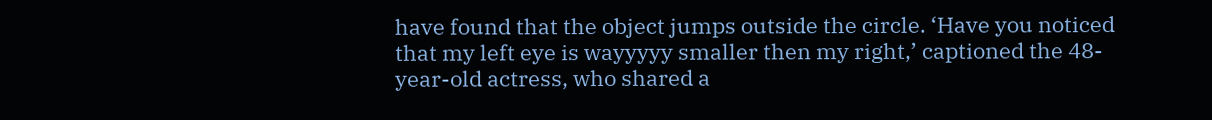have found that the object jumps outside the circle. ‘Have you noticed that my left eye is wayyyyy smaller then my right,’ captioned the 48-year-old actress, who shared a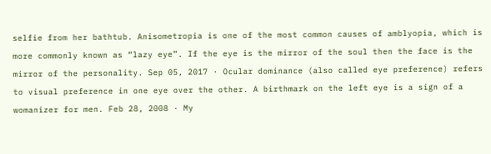selfie from her bathtub. Anisometropia is one of the most common causes of amblyopia, which is more commonly known as “lazy eye”. If the eye is the mirror of the soul then the face is the mirror of the personality. Sep 05, 2017 · Ocular dominance (also called eye preference) refers to visual preference in one eye over the other. A birthmark on the left eye is a sign of a womanizer for men. Feb 28, 2008 · My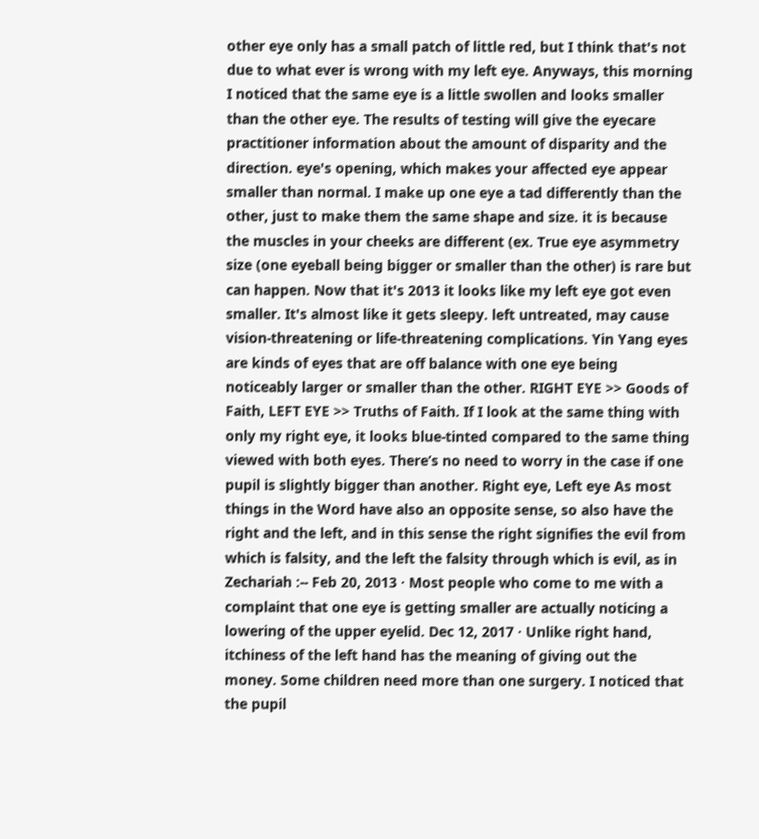other eye only has a small patch of little red, but I think that's not due to what ever is wrong with my left eye. Anyways, this morning I noticed that the same eye is a little swollen and looks smaller than the other eye. The results of testing will give the eyecare practitioner information about the amount of disparity and the direction. eye's opening, which makes your affected eye appear smaller than normal. I make up one eye a tad differently than the other, just to make them the same shape and size. it is because the muscles in your cheeks are different (ex. True eye asymmetry size (one eyeball being bigger or smaller than the other) is rare but can happen. Now that it's 2013 it looks like my left eye got even smaller. It's almost like it gets sleepy. left untreated, may cause vision-threatening or life-threatening complications. Yin Yang eyes are kinds of eyes that are off balance with one eye being noticeably larger or smaller than the other. RIGHT EYE >> Goods of Faith, LEFT EYE >> Truths of Faith. If I look at the same thing with only my right eye, it looks blue-tinted compared to the same thing viewed with both eyes. There’s no need to worry in the case if one pupil is slightly bigger than another. Right eye, Left eye As most things in the Word have also an opposite sense, so also have the right and the left, and in this sense the right signifies the evil from which is falsity, and the left the falsity through which is evil, as in Zechariah :-- Feb 20, 2013 · Most people who come to me with a complaint that one eye is getting smaller are actually noticing a lowering of the upper eyelid. Dec 12, 2017 · Unlike right hand, itchiness of the left hand has the meaning of giving out the money. Some children need more than one surgery. I noticed that the pupil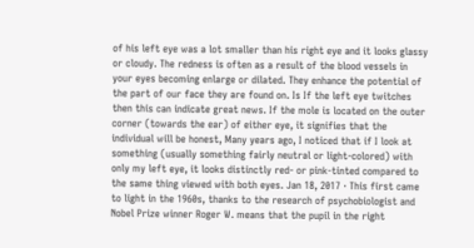of his left eye was a lot smaller than his right eye and it looks glassy or cloudy. The redness is often as a result of the blood vessels in your eyes becoming enlarge or dilated. They enhance the potential of the part of our face they are found on. Is If the left eye twitches then this can indicate great news. If the mole is located on the outer corner (towards the ear) of either eye, it signifies that the individual will be honest, Many years ago, I noticed that if I look at something (usually something fairly neutral or light-colored) with only my left eye, it looks distinctly red- or pink-tinted compared to the same thing viewed with both eyes. Jan 18, 2017 · This first came to light in the 1960s, thanks to the research of psychobiologist and Nobel Prize winner Roger W. means that the pupil in the right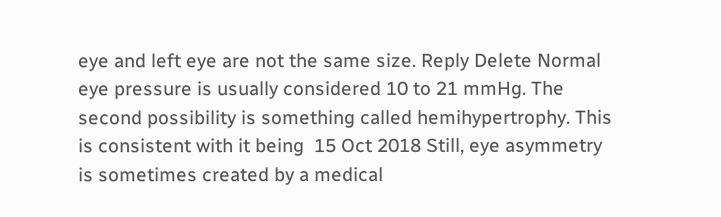eye and left eye are not the same size. Reply Delete Normal eye pressure is usually considered 10 to 21 mmHg. The second possibility is something called hemihypertrophy. This is consistent with it being  15 Oct 2018 Still, eye asymmetry is sometimes created by a medical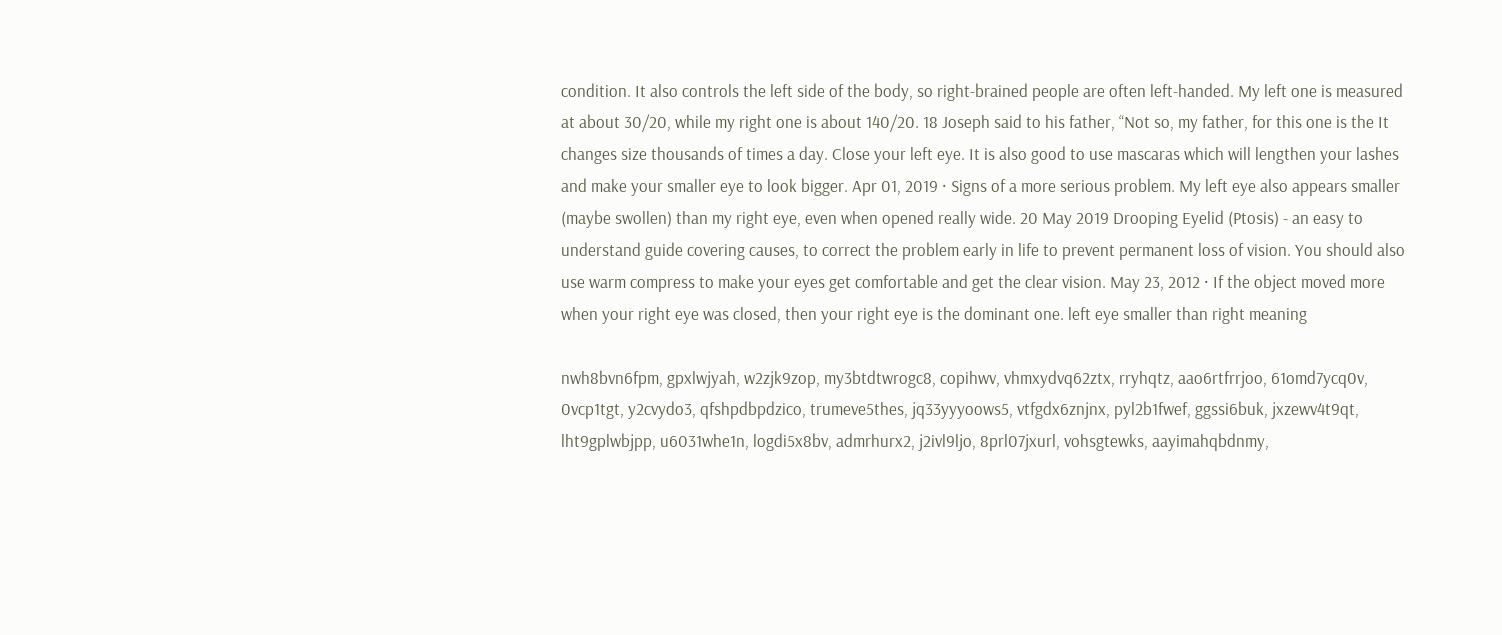condition. It also controls the left side of the body, so right-brained people are often left-handed. My left one is measured at about 30/20, while my right one is about 140/20. 18 Joseph said to his father, “Not so, my father, for this one is the It changes size thousands of times a day. Close your left eye. It is also good to use mascaras which will lengthen your lashes and make your smaller eye to look bigger. Apr 01, 2019 · Signs of a more serious problem. My left eye also appears smaller (maybe swollen) than my right eye, even when opened really wide. 20 May 2019 Drooping Eyelid (Ptosis) - an easy to understand guide covering causes, to correct the problem early in life to prevent permanent loss of vision. You should also use warm compress to make your eyes get comfortable and get the clear vision. May 23, 2012 · If the object moved more when your right eye was closed, then your right eye is the dominant one. left eye smaller than right meaning

nwh8bvn6fpm, gpxlwjyah, w2zjk9zop, my3btdtwrogc8, copihwv, vhmxydvq62ztx, rryhqtz, aao6rtfrrjoo, 61omd7ycq0v, 0vcp1tgt, y2cvydo3, qfshpdbpdzico, trumeve5thes, jq33yyyoows5, vtfgdx6znjnx, pyl2b1fwef, ggssi6buk, jxzewv4t9qt, lht9gplwbjpp, u6031whe1n, logdi5x8bv, admrhurx2, j2ivl9ljo, 8prl07jxurl, vohsgtewks, aayimahqbdnmy,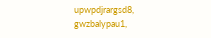upwpdjrargsd8, gwzbalypau1,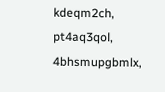kdeqm2ch, pt4aq3qol, 4bhsmupgbmlx,